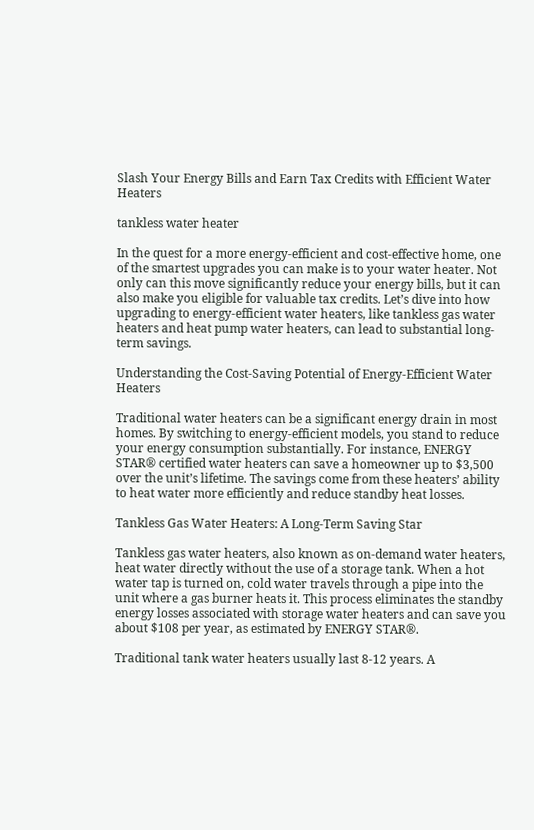Slash Your Energy Bills and Earn Tax Credits with Efficient Water Heaters

tankless water heater

In the quest for a more energy-efficient and cost-effective home, one of the smartest upgrades you can make is to your water heater. Not only can this move significantly reduce your energy bills, but it can also make you eligible for valuable tax credits. Let’s dive into how upgrading to energy-efficient water heaters, like tankless gas water heaters and heat pump water heaters, can lead to substantial long-term savings.

Understanding the Cost-Saving Potential of Energy-Efficient Water Heaters

Traditional water heaters can be a significant energy drain in most homes. By switching to energy-efficient models, you stand to reduce your energy consumption substantially. For instance, ENERGY STAR® certified water heaters can save a homeowner up to $3,500 over the unit’s lifetime. The savings come from these heaters’ ability to heat water more efficiently and reduce standby heat losses.

Tankless Gas Water Heaters: A Long-Term Saving Star

Tankless gas water heaters, also known as on-demand water heaters, heat water directly without the use of a storage tank. When a hot water tap is turned on, cold water travels through a pipe into the unit where a gas burner heats it. This process eliminates the standby energy losses associated with storage water heaters and can save you about $108 per year, as estimated by ENERGY STAR®.

Traditional tank water heaters usually last 8-12 years. A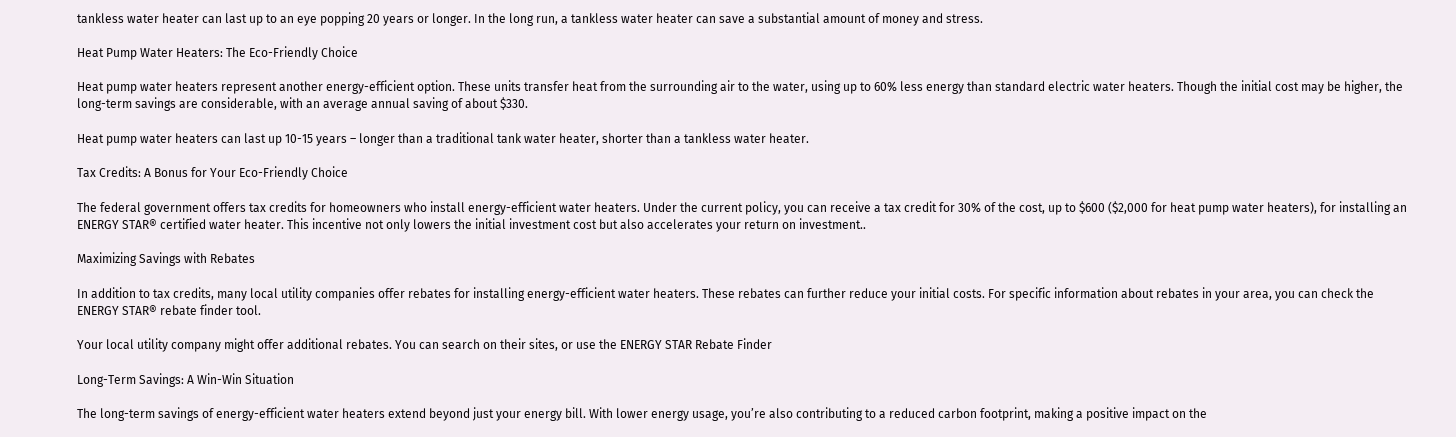tankless water heater can last up to an eye popping 20 years or longer. In the long run, a tankless water heater can save a substantial amount of money and stress.

Heat Pump Water Heaters: The Eco-Friendly Choice

Heat pump water heaters represent another energy-efficient option. These units transfer heat from the surrounding air to the water, using up to 60% less energy than standard electric water heaters. Though the initial cost may be higher, the long-term savings are considerable, with an average annual saving of about $330.

Heat pump water heaters can last up 10-15 years – longer than a traditional tank water heater, shorter than a tankless water heater.

Tax Credits: A Bonus for Your Eco-Friendly Choice

The federal government offers tax credits for homeowners who install energy-efficient water heaters. Under the current policy, you can receive a tax credit for 30% of the cost, up to $600 ($2,000 for heat pump water heaters), for installing an ENERGY STAR® certified water heater. This incentive not only lowers the initial investment cost but also accelerates your return on investment..

Maximizing Savings with Rebates

In addition to tax credits, many local utility companies offer rebates for installing energy-efficient water heaters. These rebates can further reduce your initial costs. For specific information about rebates in your area, you can check the ENERGY STAR® rebate finder tool.

Your local utility company might offer additional rebates. You can search on their sites, or use the ENERGY STAR Rebate Finder

Long-Term Savings: A Win-Win Situation

The long-term savings of energy-efficient water heaters extend beyond just your energy bill. With lower energy usage, you’re also contributing to a reduced carbon footprint, making a positive impact on the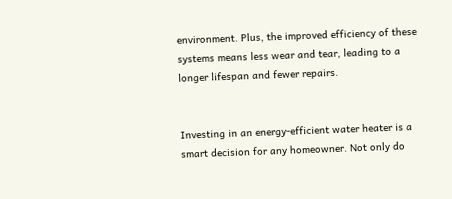environment. Plus, the improved efficiency of these systems means less wear and tear, leading to a longer lifespan and fewer repairs.


Investing in an energy-efficient water heater is a smart decision for any homeowner. Not only do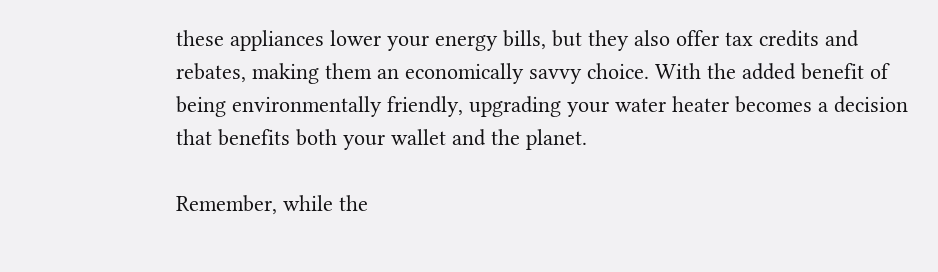these appliances lower your energy bills, but they also offer tax credits and rebates, making them an economically savvy choice. With the added benefit of being environmentally friendly, upgrading your water heater becomes a decision that benefits both your wallet and the planet.

Remember, while the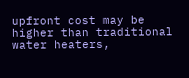upfront cost may be higher than traditional water heaters,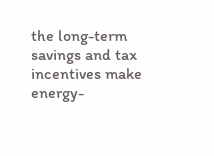the long-term savings and tax incentives make energy-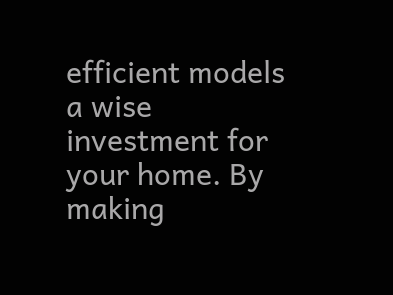efficient models a wise investment for your home. By making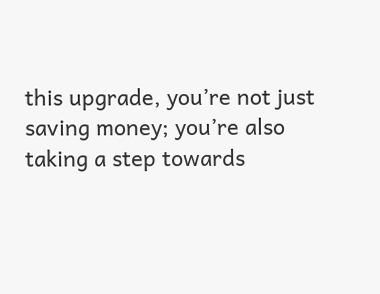this upgrade, you’re not just saving money; you’re also taking a step towards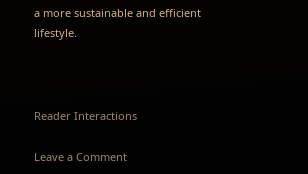a more sustainable and efficient lifestyle.



Reader Interactions

Leave a Comment